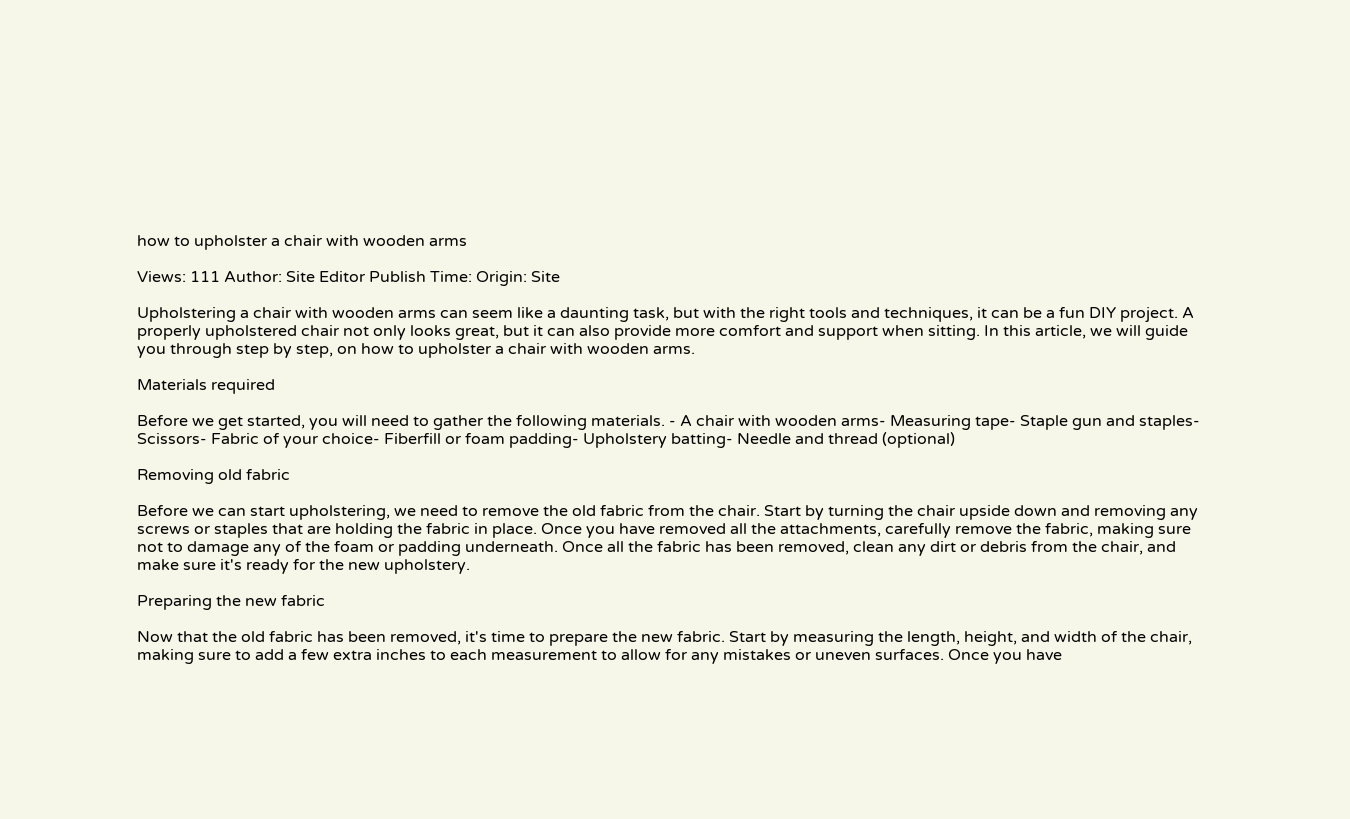how to upholster a chair with wooden arms

Views: 111 Author: Site Editor Publish Time: Origin: Site

Upholstering a chair with wooden arms can seem like a daunting task, but with the right tools and techniques, it can be a fun DIY project. A properly upholstered chair not only looks great, but it can also provide more comfort and support when sitting. In this article, we will guide you through step by step, on how to upholster a chair with wooden arms.

Materials required

Before we get started, you will need to gather the following materials. - A chair with wooden arms- Measuring tape- Staple gun and staples- Scissors- Fabric of your choice- Fiberfill or foam padding- Upholstery batting- Needle and thread (optional)

Removing old fabric

Before we can start upholstering, we need to remove the old fabric from the chair. Start by turning the chair upside down and removing any screws or staples that are holding the fabric in place. Once you have removed all the attachments, carefully remove the fabric, making sure not to damage any of the foam or padding underneath. Once all the fabric has been removed, clean any dirt or debris from the chair, and make sure it's ready for the new upholstery.

Preparing the new fabric

Now that the old fabric has been removed, it's time to prepare the new fabric. Start by measuring the length, height, and width of the chair, making sure to add a few extra inches to each measurement to allow for any mistakes or uneven surfaces. Once you have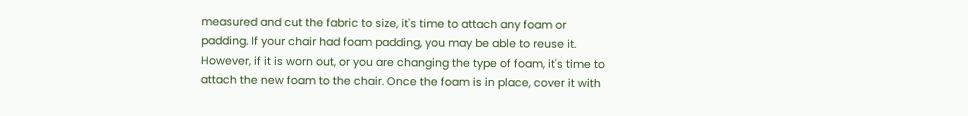measured and cut the fabric to size, it's time to attach any foam or padding. If your chair had foam padding, you may be able to reuse it. However, if it is worn out, or you are changing the type of foam, it's time to attach the new foam to the chair. Once the foam is in place, cover it with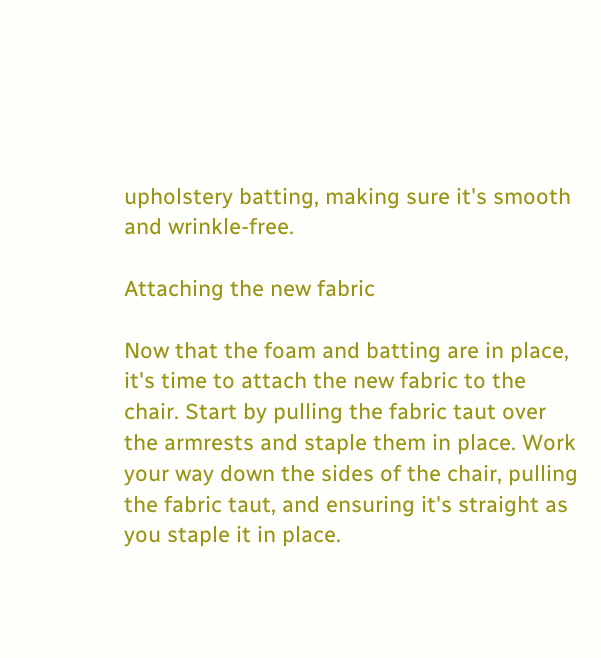upholstery batting, making sure it's smooth and wrinkle-free.

Attaching the new fabric

Now that the foam and batting are in place, it's time to attach the new fabric to the chair. Start by pulling the fabric taut over the armrests and staple them in place. Work your way down the sides of the chair, pulling the fabric taut, and ensuring it's straight as you staple it in place.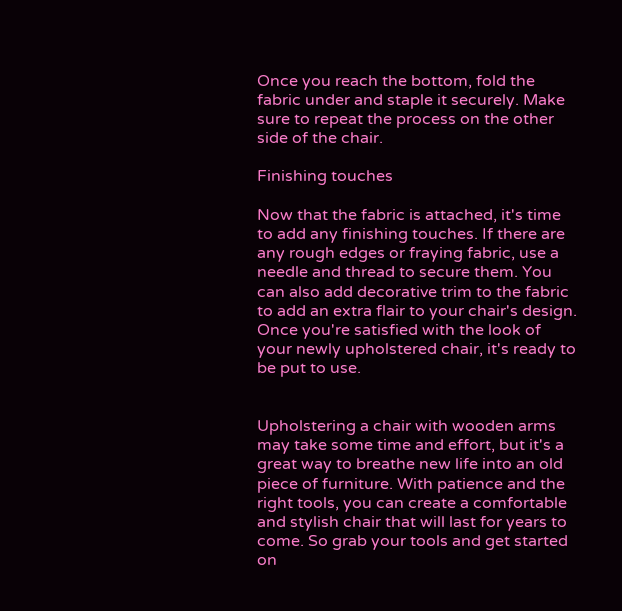Once you reach the bottom, fold the fabric under and staple it securely. Make sure to repeat the process on the other side of the chair.

Finishing touches

Now that the fabric is attached, it's time to add any finishing touches. If there are any rough edges or fraying fabric, use a needle and thread to secure them. You can also add decorative trim to the fabric to add an extra flair to your chair's design. Once you're satisfied with the look of your newly upholstered chair, it's ready to be put to use.


Upholstering a chair with wooden arms may take some time and effort, but it's a great way to breathe new life into an old piece of furniture. With patience and the right tools, you can create a comfortable and stylish chair that will last for years to come. So grab your tools and get started on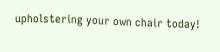upholstering your own chair today!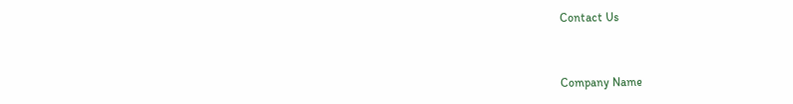Contact Us



Company Name